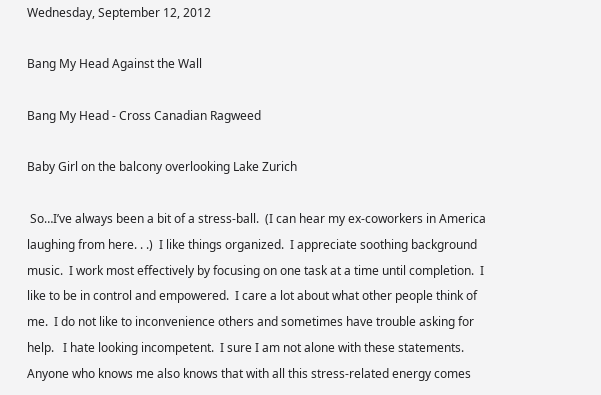Wednesday, September 12, 2012

Bang My Head Against the Wall

Bang My Head - Cross Canadian Ragweed

Baby Girl on the balcony overlooking Lake Zurich

 So…I’ve always been a bit of a stress-ball.  (I can hear my ex-coworkers in America laughing from here. . .)  I like things organized.  I appreciate soothing background music.  I work most effectively by focusing on one task at a time until completion.  I like to be in control and empowered.  I care a lot about what other people think of me.  I do not like to inconvenience others and sometimes have trouble asking for help.   I hate looking incompetent.  I sure I am not alone with these statements.  Anyone who knows me also knows that with all this stress-related energy comes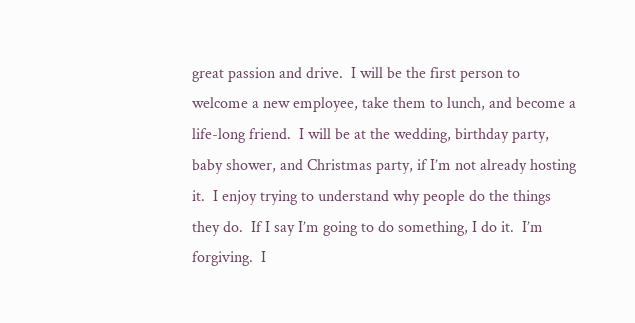great passion and drive.  I will be the first person to welcome a new employee, take them to lunch, and become a life-long friend.  I will be at the wedding, birthday party, baby shower, and Christmas party, if I’m not already hosting it.  I enjoy trying to understand why people do the things they do.  If I say I’m going to do something, I do it.  I’m forgiving.  I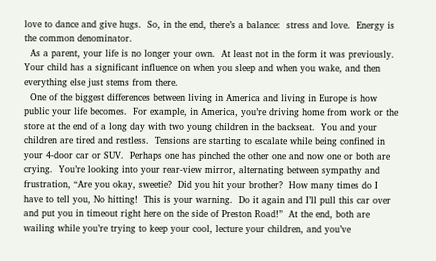love to dance and give hugs.  So, in the end, there’s a balance:  stress and love.  Energy is the common denominator.
  As a parent, your life is no longer your own.  At least not in the form it was previously.  Your child has a significant influence on when you sleep and when you wake, and then everything else just stems from there.
  One of the biggest differences between living in America and living in Europe is how public your life becomes.  For example, in America, you’re driving home from work or the store at the end of a long day with two young children in the backseat.  You and your children are tired and restless.  Tensions are starting to escalate while being confined in your 4-door car or SUV.  Perhaps one has pinched the other one and now one or both are crying.  You’re looking into your rear-view mirror, alternating between sympathy and frustration, “Are you okay, sweetie?  Did you hit your brother?  How many times do I have to tell you, No hitting!  This is your warning.  Do it again and I’ll pull this car over and put you in timeout right here on the side of Preston Road!”  At the end, both are wailing while you’re trying to keep your cool, lecture your children, and you’ve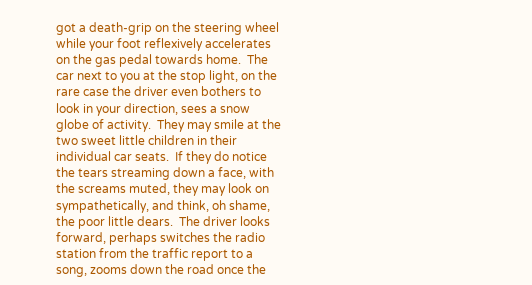got a death-grip on the steering wheel while your foot reflexively accelerates on the gas pedal towards home.  The car next to you at the stop light, on the rare case the driver even bothers to look in your direction, sees a snow globe of activity.  They may smile at the two sweet little children in their individual car seats.  If they do notice the tears streaming down a face, with the screams muted, they may look on sympathetically, and think, oh shame, the poor little dears.  The driver looks forward, perhaps switches the radio station from the traffic report to a song, zooms down the road once the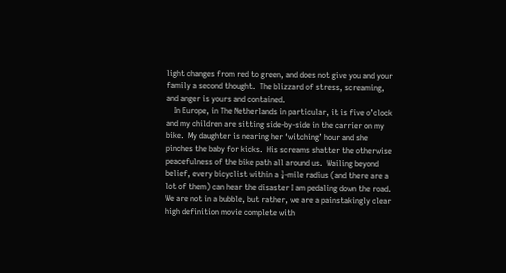light changes from red to green, and does not give you and your family a second thought.  The blizzard of stress, screaming, and anger is yours and contained.
    In Europe, in The Netherlands in particular, it is five o’clock and my children are sitting side-by-side in the carrier on my bike.  My daughter is nearing her ‘witching’ hour and she pinches the baby for kicks.  His screams shatter the otherwise peacefulness of the bike path all around us.  Wailing beyond belief, every bicyclist within a ¼-mile radius (and there are a lot of them) can hear the disaster I am pedaling down the road.  We are not in a bubble, but rather, we are a painstakingly clear high definition movie complete with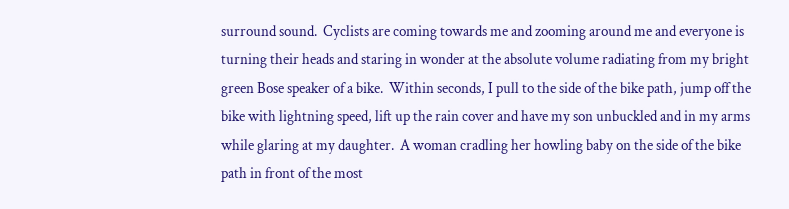surround sound.  Cyclists are coming towards me and zooming around me and everyone is turning their heads and staring in wonder at the absolute volume radiating from my bright green Bose speaker of a bike.  Within seconds, I pull to the side of the bike path, jump off the bike with lightning speed, lift up the rain cover and have my son unbuckled and in my arms while glaring at my daughter.  A woman cradling her howling baby on the side of the bike path in front of the most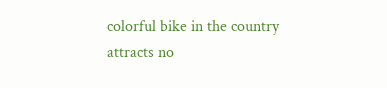colorful bike in the country attracts no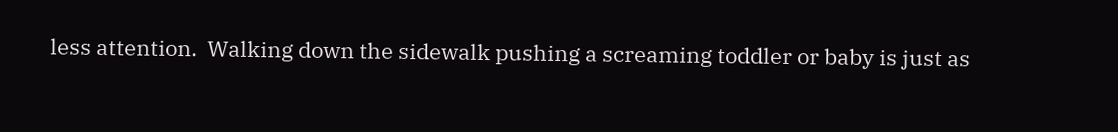less attention.  Walking down the sidewalk pushing a screaming toddler or baby is just as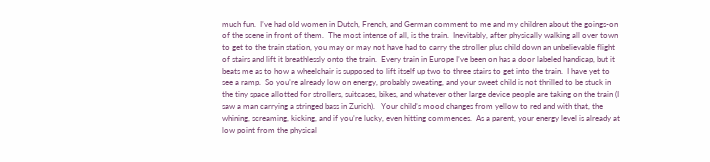much fun.  I’ve had old women in Dutch, French, and German comment to me and my children about the goings-on of the scene in front of them.  The most intense of all, is the train.  Inevitably, after physically walking all over town to get to the train station, you may or may not have had to carry the stroller plus child down an unbelievable flight of stairs and lift it breathlessly onto the train.  Every train in Europe I’ve been on has a door labeled handicap, but it beats me as to how a wheelchair is supposed to lift itself up two to three stairs to get into the train.  I have yet to see a ramp.  So you’re already low on energy, probably sweating, and your sweet child is not thrilled to be stuck in the tiny space allotted for strollers, suitcases, bikes, and whatever other large device people are taking on the train (I saw a man carrying a stringed bass in Zurich).   Your child’s mood changes from yellow to red and with that, the whining, screaming, kicking, and if you’re lucky, even hitting commences.  As a parent, your energy level is already at low point from the physical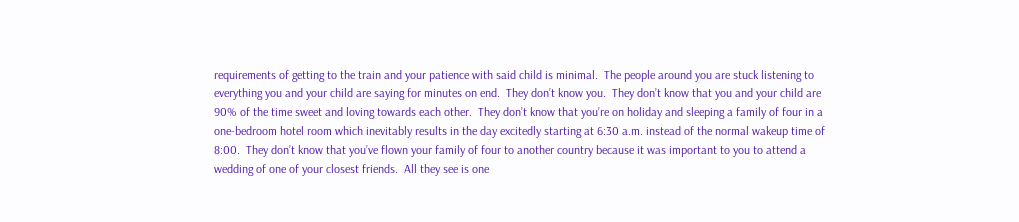requirements of getting to the train and your patience with said child is minimal.  The people around you are stuck listening to everything you and your child are saying for minutes on end.  They don’t know you.  They don’t know that you and your child are 90% of the time sweet and loving towards each other.  They don’t know that you’re on holiday and sleeping a family of four in a one-bedroom hotel room which inevitably results in the day excitedly starting at 6:30 a.m. instead of the normal wakeup time of 8:00.  They don’t know that you’ve flown your family of four to another country because it was important to you to attend a wedding of one of your closest friends.  All they see is one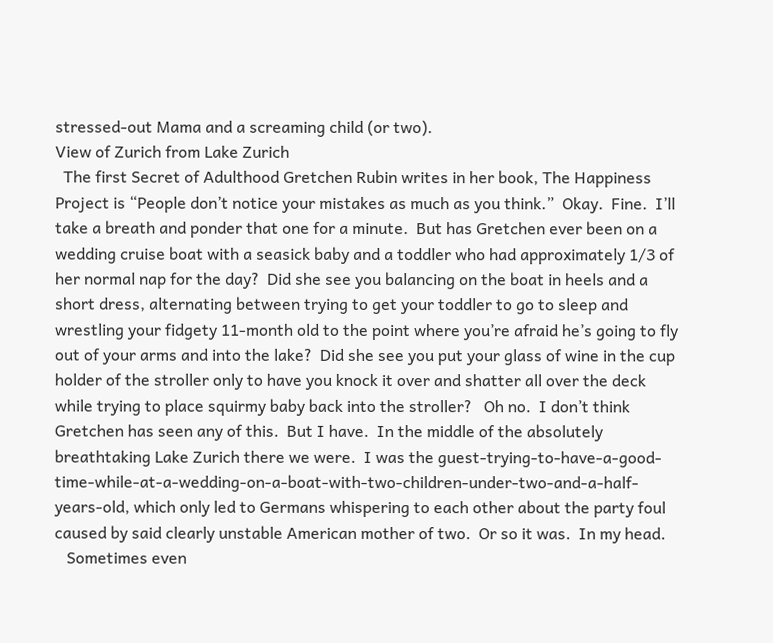stressed-out Mama and a screaming child (or two).
View of Zurich from Lake Zurich
  The first Secret of Adulthood Gretchen Rubin writes in her book, The Happiness Project is “People don’t notice your mistakes as much as you think.”  Okay.  Fine.  I’ll take a breath and ponder that one for a minute.  But has Gretchen ever been on a wedding cruise boat with a seasick baby and a toddler who had approximately 1/3 of her normal nap for the day?  Did she see you balancing on the boat in heels and a short dress, alternating between trying to get your toddler to go to sleep and wrestling your fidgety 11-month old to the point where you’re afraid he’s going to fly out of your arms and into the lake?  Did she see you put your glass of wine in the cup holder of the stroller only to have you knock it over and shatter all over the deck while trying to place squirmy baby back into the stroller?   Oh no.  I don’t think Gretchen has seen any of this.  But I have.  In the middle of the absolutely breathtaking Lake Zurich there we were.  I was the guest-trying-to-have-a-good-time-while-at-a-wedding-on-a-boat-with-two-children-under-two-and-a-half-years-old, which only led to Germans whispering to each other about the party foul caused by said clearly unstable American mother of two.  Or so it was.  In my head.
   Sometimes even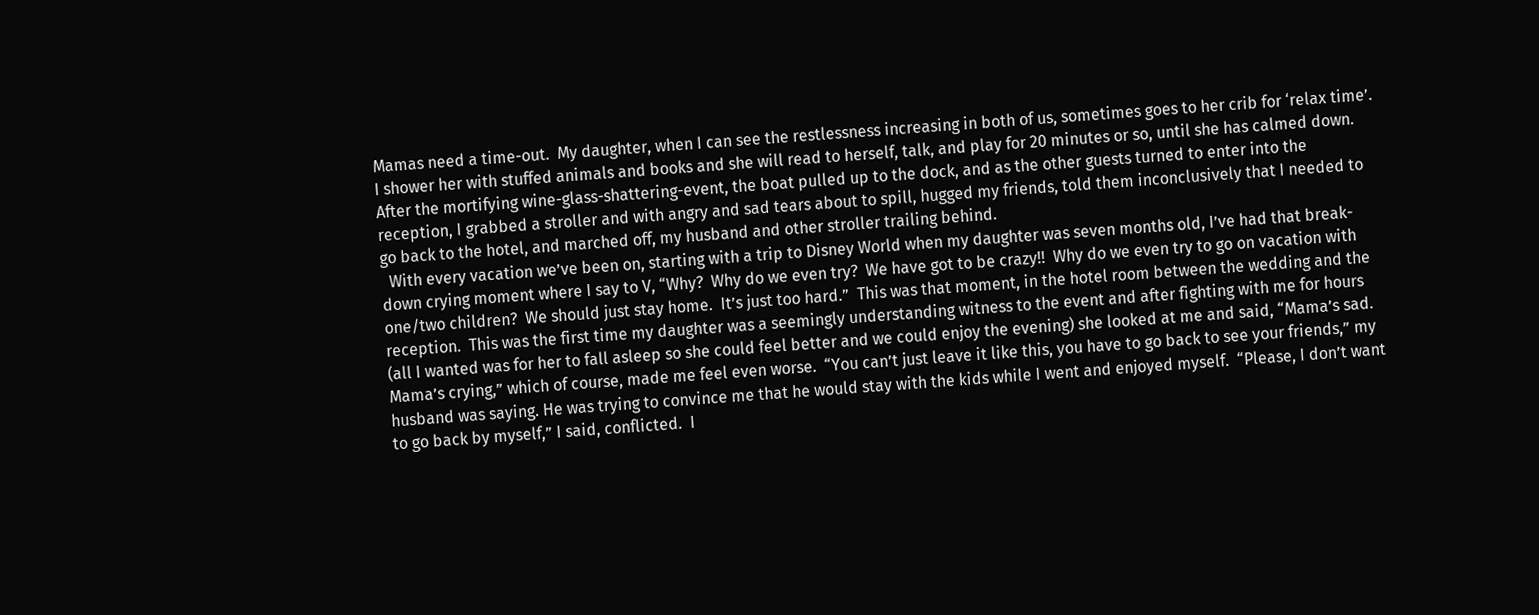Mamas need a time-out.  My daughter, when I can see the restlessness increasing in both of us, sometimes goes to her crib for ‘relax time’.  I shower her with stuffed animals and books and she will read to herself, talk, and play for 20 minutes or so, until she has calmed down.  After the mortifying wine-glass-shattering-event, the boat pulled up to the dock, and as the other guests turned to enter into the reception, I grabbed a stroller and with angry and sad tears about to spill, hugged my friends, told them inconclusively that I needed to go back to the hotel, and marched off, my husband and other stroller trailing behind.
  With every vacation we’ve been on, starting with a trip to Disney World when my daughter was seven months old, I’ve had that break-down crying moment where I say to V, “Why?  Why do we even try?  We have got to be crazy!!  Why do we even try to go on vacation with one/two children?  We should just stay home.  It’s just too hard.”  This was that moment, in the hotel room between the wedding and the reception.  This was the first time my daughter was a seemingly understanding witness to the event and after fighting with me for hours (all I wanted was for her to fall asleep so she could feel better and we could enjoy the evening) she looked at me and said, “Mama’s sad.  Mama’s crying,” which of course, made me feel even worse.  “You can’t just leave it like this, you have to go back to see your friends,” my husband was saying. He was trying to convince me that he would stay with the kids while I went and enjoyed myself.  “Please, I don’t want to go back by myself,” I said, conflicted.  I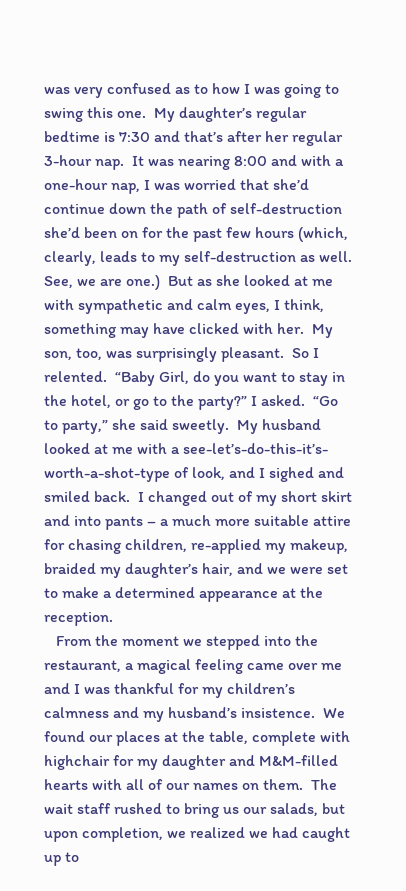was very confused as to how I was going to swing this one.  My daughter’s regular bedtime is 7:30 and that’s after her regular 3-hour nap.  It was nearing 8:00 and with a one-hour nap, I was worried that she’d continue down the path of self-destruction she’d been on for the past few hours (which, clearly, leads to my self-destruction as well.  See, we are one.)  But as she looked at me with sympathetic and calm eyes, I think, something may have clicked with her.  My son, too, was surprisingly pleasant.  So I relented.  “Baby Girl, do you want to stay in the hotel, or go to the party?” I asked.  “Go to party,” she said sweetly.  My husband looked at me with a see-let’s-do-this-it’s-worth-a-shot-type of look, and I sighed and smiled back.  I changed out of my short skirt and into pants – a much more suitable attire for chasing children, re-applied my makeup, braided my daughter’s hair, and we were set to make a determined appearance at the reception.
   From the moment we stepped into the restaurant, a magical feeling came over me and I was thankful for my children’s calmness and my husband’s insistence.  We found our places at the table, complete with highchair for my daughter and M&M-filled hearts with all of our names on them.  The wait staff rushed to bring us our salads, but upon completion, we realized we had caught up to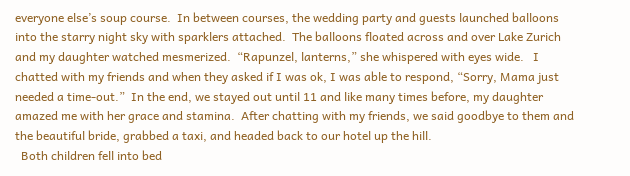everyone else’s soup course.  In between courses, the wedding party and guests launched balloons into the starry night sky with sparklers attached.  The balloons floated across and over Lake Zurich and my daughter watched mesmerized.  “Rapunzel, lanterns,” she whispered with eyes wide.   I chatted with my friends and when they asked if I was ok, I was able to respond, “Sorry, Mama just needed a time-out.”  In the end, we stayed out until 11 and like many times before, my daughter amazed me with her grace and stamina.  After chatting with my friends, we said goodbye to them and the beautiful bride, grabbed a taxi, and headed back to our hotel up the hill.
  Both children fell into bed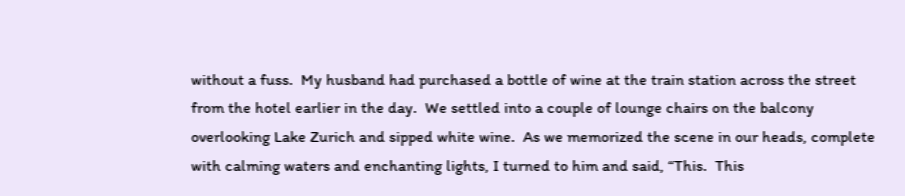without a fuss.  My husband had purchased a bottle of wine at the train station across the street from the hotel earlier in the day.  We settled into a couple of lounge chairs on the balcony overlooking Lake Zurich and sipped white wine.  As we memorized the scene in our heads, complete with calming waters and enchanting lights, I turned to him and said, “This.  This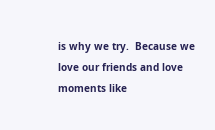is why we try.  Because we love our friends and love moments like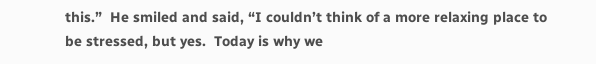this.”  He smiled and said, “I couldn’t think of a more relaxing place to be stressed, but yes.  Today is why we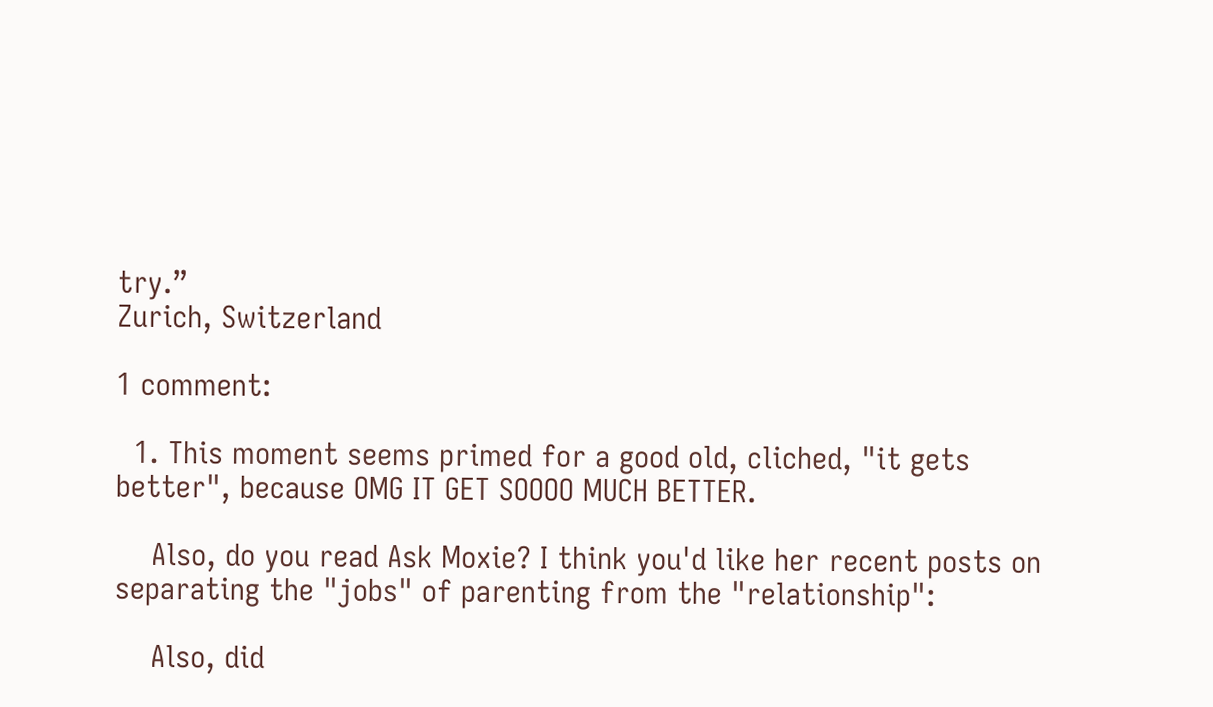try.”
Zurich, Switzerland

1 comment:

  1. This moment seems primed for a good old, cliched, "it gets better", because OMG IT GET SOOOO MUCH BETTER.

    Also, do you read Ask Moxie? I think you'd like her recent posts on separating the "jobs" of parenting from the "relationship":

    Also, did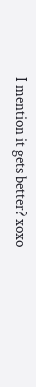I mention it gets better? xoxo